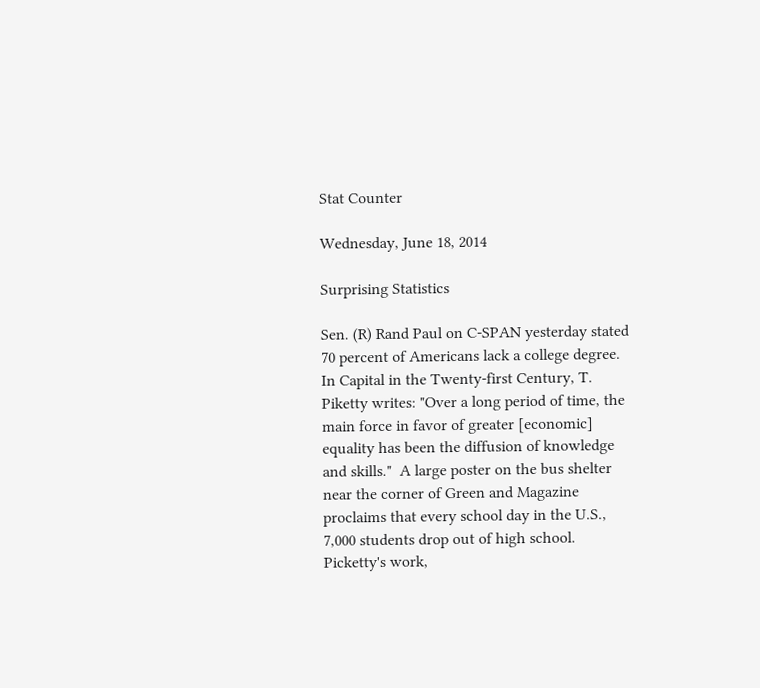Stat Counter

Wednesday, June 18, 2014

Surprising Statistics

Sen. (R) Rand Paul on C-SPAN yesterday stated 70 percent of Americans lack a college degree.  In Capital in the Twenty-first Century, T. Piketty writes: "Over a long period of time, the main force in favor of greater [economic] equality has been the diffusion of knowledge and skills."  A large poster on the bus shelter near the corner of Green and Magazine proclaims that every school day in the U.S., 7,000 students drop out of high school. Picketty's work,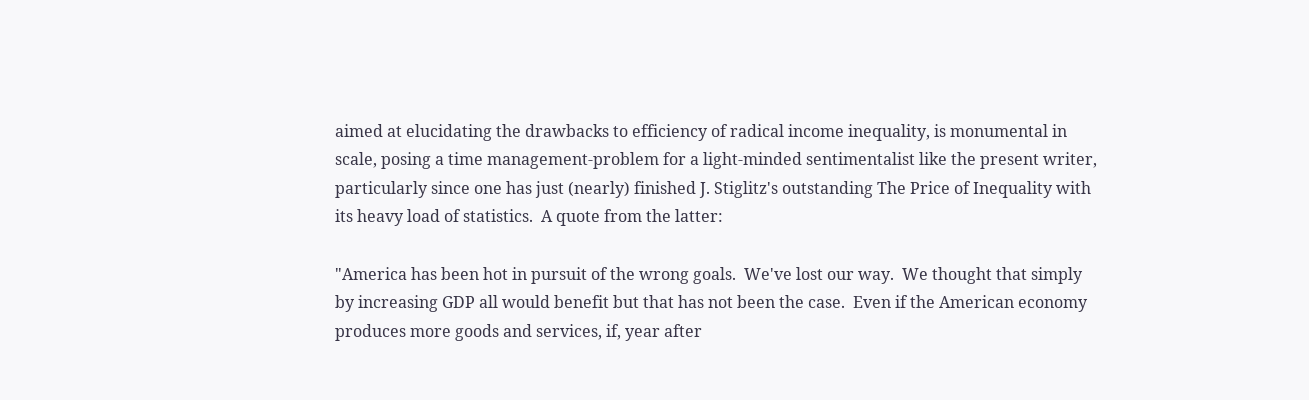aimed at elucidating the drawbacks to efficiency of radical income inequality, is monumental in scale, posing a time management-problem for a light-minded sentimentalist like the present writer, particularly since one has just (nearly) finished J. Stiglitz's outstanding The Price of Inequality with its heavy load of statistics.  A quote from the latter:

"America has been hot in pursuit of the wrong goals.  We've lost our way.  We thought that simply by increasing GDP all would benefit but that has not been the case.  Even if the American economy produces more goods and services, if, year after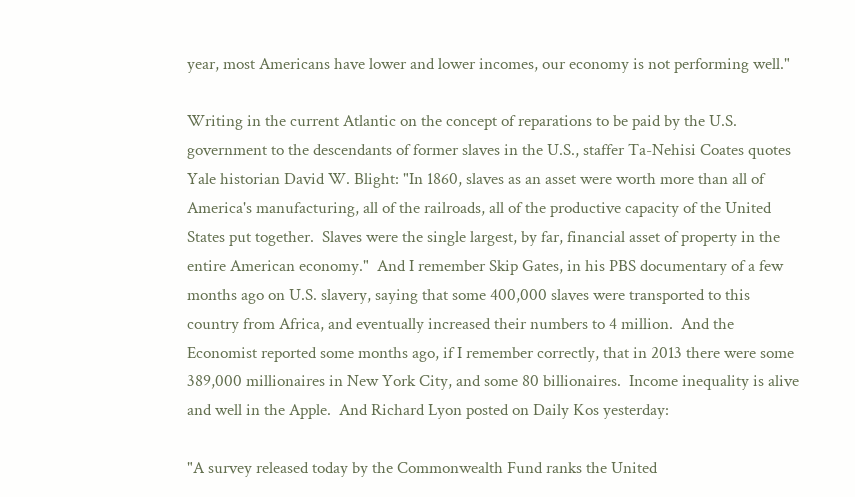year, most Americans have lower and lower incomes, our economy is not performing well."

Writing in the current Atlantic on the concept of reparations to be paid by the U.S. government to the descendants of former slaves in the U.S., staffer Ta-Nehisi Coates quotes Yale historian David W. Blight: "In 1860, slaves as an asset were worth more than all of America's manufacturing, all of the railroads, all of the productive capacity of the United States put together.  Slaves were the single largest, by far, financial asset of property in the entire American economy."  And I remember Skip Gates, in his PBS documentary of a few months ago on U.S. slavery, saying that some 400,000 slaves were transported to this country from Africa, and eventually increased their numbers to 4 million.  And the Economist reported some months ago, if I remember correctly, that in 2013 there were some 389,000 millionaires in New York City, and some 80 billionaires.  Income inequality is alive and well in the Apple.  And Richard Lyon posted on Daily Kos yesterday:

"A survey released today by the Commonwealth Fund ranks the United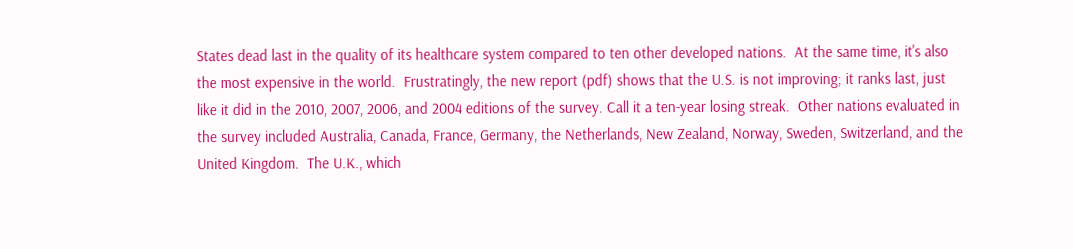States dead last in the quality of its healthcare system compared to ten other developed nations.  At the same time, it's also the most expensive in the world.  Frustratingly, the new report (pdf) shows that the U.S. is not improving; it ranks last, just like it did in the 2010, 2007, 2006, and 2004 editions of the survey. Call it a ten-year losing streak.  Other nations evaluated in the survey included Australia, Canada, France, Germany, the Netherlands, New Zealand, Norway, Sweden, Switzerland, and the United Kingdom.  The U.K., which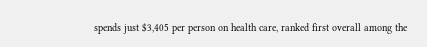spends just $3,405 per person on health care, ranked first overall among the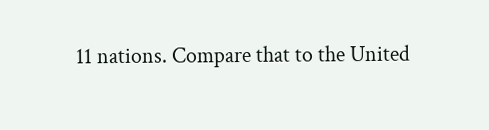11 nations. Compare that to the United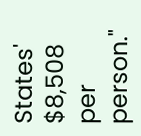States' $8,508 per person."